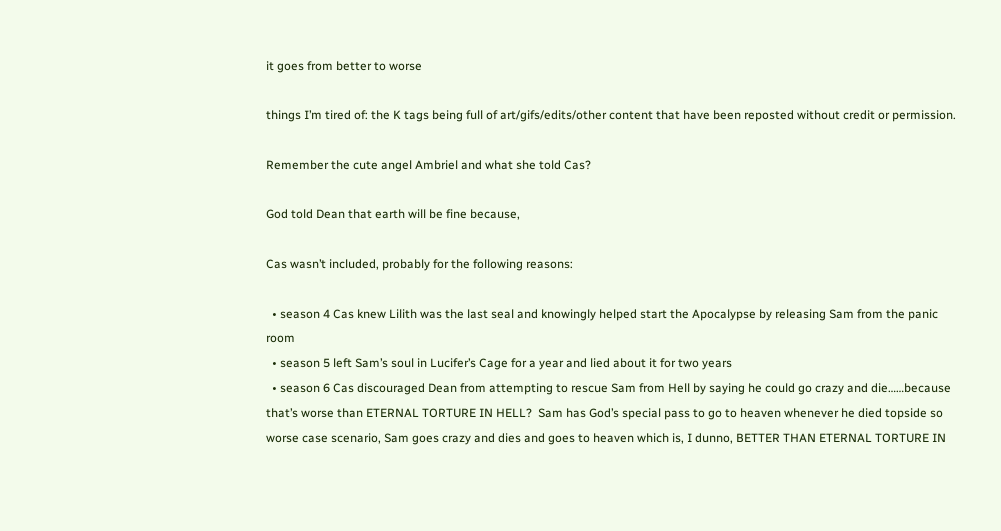it goes from better to worse

things I’m tired of: the K tags being full of art/gifs/edits/other content that have been reposted without credit or permission.

Remember the cute angel Ambriel and what she told Cas?

God told Dean that earth will be fine because,

Cas wasn’t included, probably for the following reasons:

  • season 4 Cas knew Lilith was the last seal and knowingly helped start the Apocalypse by releasing Sam from the panic room
  • season 5 left Sam’s soul in Lucifer’s Cage for a year and lied about it for two years
  • season 6 Cas discouraged Dean from attempting to rescue Sam from Hell by saying he could go crazy and die……because that’s worse than ETERNAL TORTURE IN HELL?  Sam has God’s special pass to go to heaven whenever he died topside so worse case scenario, Sam goes crazy and dies and goes to heaven which is, I dunno, BETTER THAN ETERNAL TORTURE IN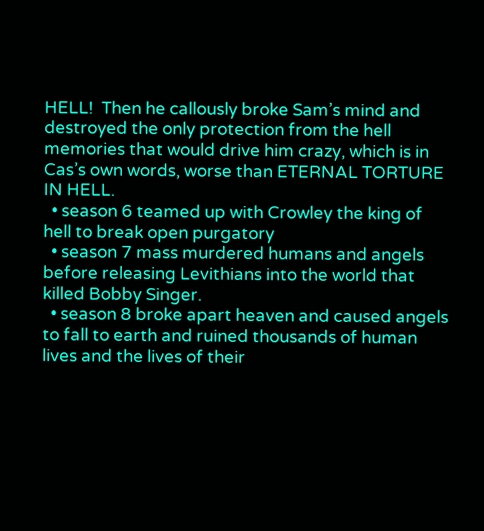HELL!  Then he callously broke Sam’s mind and destroyed the only protection from the hell memories that would drive him crazy, which is in Cas’s own words, worse than ETERNAL TORTURE IN HELL.
  • season 6 teamed up with Crowley the king of hell to break open purgatory
  • season 7 mass murdered humans and angels before releasing Levithians into the world that killed Bobby Singer.
  • season 8 broke apart heaven and caused angels to fall to earth and ruined thousands of human lives and the lives of their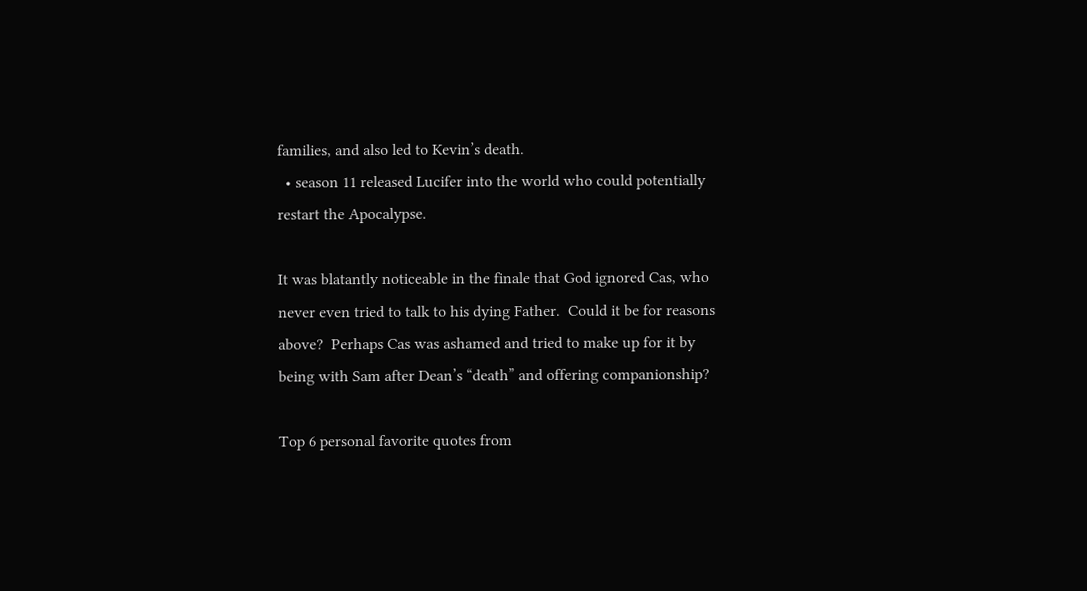families, and also led to Kevin’s death.
  • season 11 released Lucifer into the world who could potentially restart the Apocalypse.

It was blatantly noticeable in the finale that God ignored Cas, who never even tried to talk to his dying Father.  Could it be for reasons above?  Perhaps Cas was ashamed and tried to make up for it by being with Sam after Dean’s “death” and offering companionship?

Top 6 personal favorite quotes from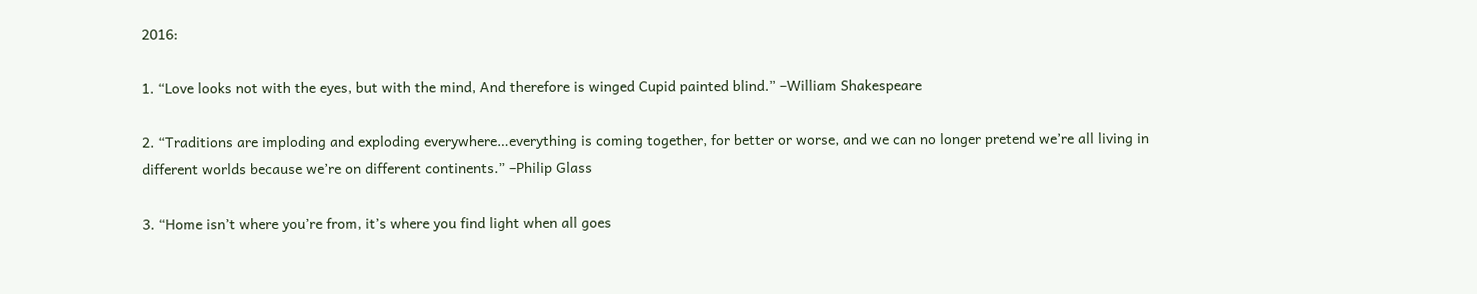2016:

1. “Love looks not with the eyes, but with the mind, And therefore is winged Cupid painted blind.” –William Shakespeare

2. “Traditions are imploding and exploding everywhere…everything is coming together, for better or worse, and we can no longer pretend we’re all living in different worlds because we’re on different continents.” –Philip Glass

3. “Home isn’t where you’re from, it’s where you find light when all goes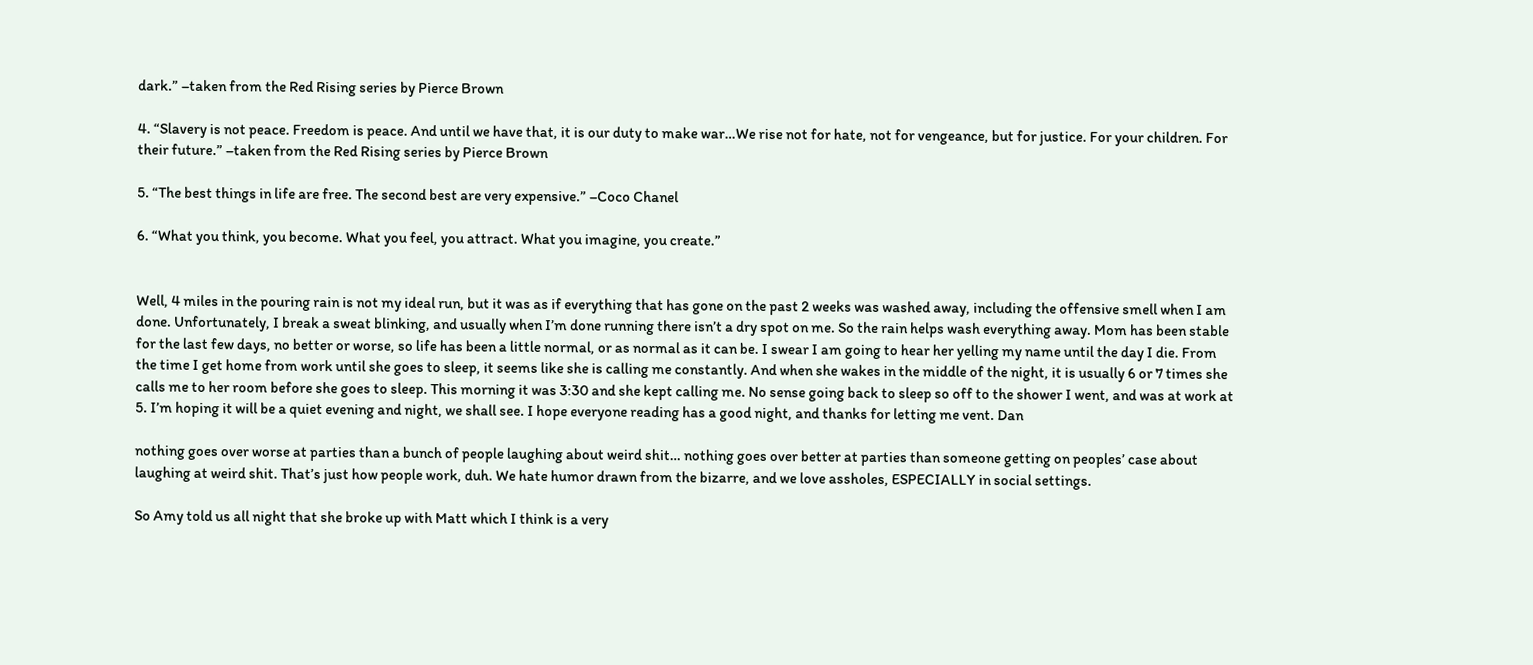dark.” –taken from the Red Rising series by Pierce Brown

4. “Slavery is not peace. Freedom is peace. And until we have that, it is our duty to make war…We rise not for hate, not for vengeance, but for justice. For your children. For their future.” –taken from the Red Rising series by Pierce Brown

5. “The best things in life are free. The second best are very expensive.” –Coco Chanel

6. “What you think, you become. What you feel, you attract. What you imagine, you create.”


Well, 4 miles in the pouring rain is not my ideal run, but it was as if everything that has gone on the past 2 weeks was washed away, including the offensive smell when I am done. Unfortunately, I break a sweat blinking, and usually when I’m done running there isn’t a dry spot on me. So the rain helps wash everything away. Mom has been stable for the last few days, no better or worse, so life has been a little normal, or as normal as it can be. I swear I am going to hear her yelling my name until the day I die. From the time I get home from work until she goes to sleep, it seems like she is calling me constantly. And when she wakes in the middle of the night, it is usually 6 or 7 times she calls me to her room before she goes to sleep. This morning it was 3:30 and she kept calling me. No sense going back to sleep so off to the shower I went, and was at work at 5. I’m hoping it will be a quiet evening and night, we shall see. I hope everyone reading has a good night, and thanks for letting me vent. Dan

nothing goes over worse at parties than a bunch of people laughing about weird shit… nothing goes over better at parties than someone getting on peoples’ case about laughing at weird shit. That’s just how people work, duh. We hate humor drawn from the bizarre, and we love assholes, ESPECIALLY in social settings.

So Amy told us all night that she broke up with Matt which I think is a very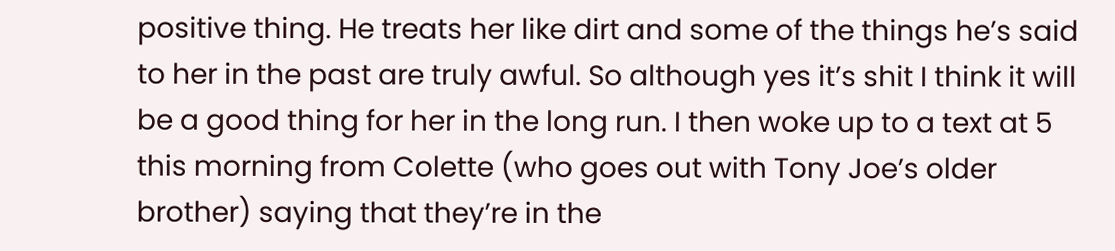positive thing. He treats her like dirt and some of the things he’s said to her in the past are truly awful. So although yes it’s shit I think it will be a good thing for her in the long run. I then woke up to a text at 5 this morning from Colette (who goes out with Tony Joe’s older brother) saying that they’re in the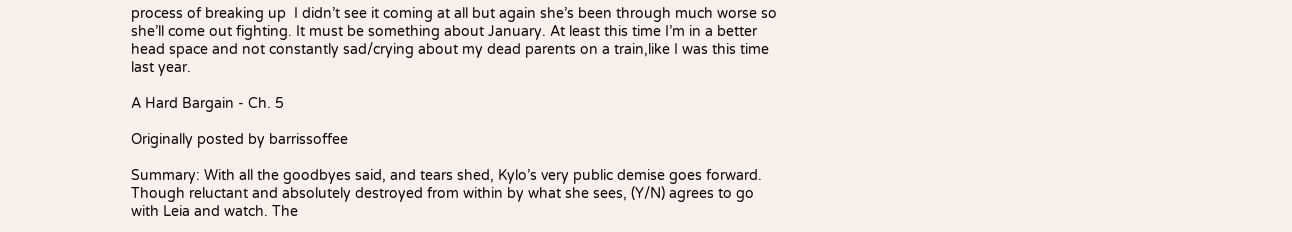process of breaking up  I didn’t see it coming at all but again she’s been through much worse so she’ll come out fighting. It must be something about January. At least this time I’m in a better head space and not constantly sad/crying about my dead parents on a train,like I was this time last year.

A Hard Bargain - Ch. 5

Originally posted by barrissoffee

Summary: With all the goodbyes said, and tears shed, Kylo’s very public demise goes forward. Though reluctant and absolutely destroyed from within by what she sees, (Y/N) agrees to go with Leia and watch. The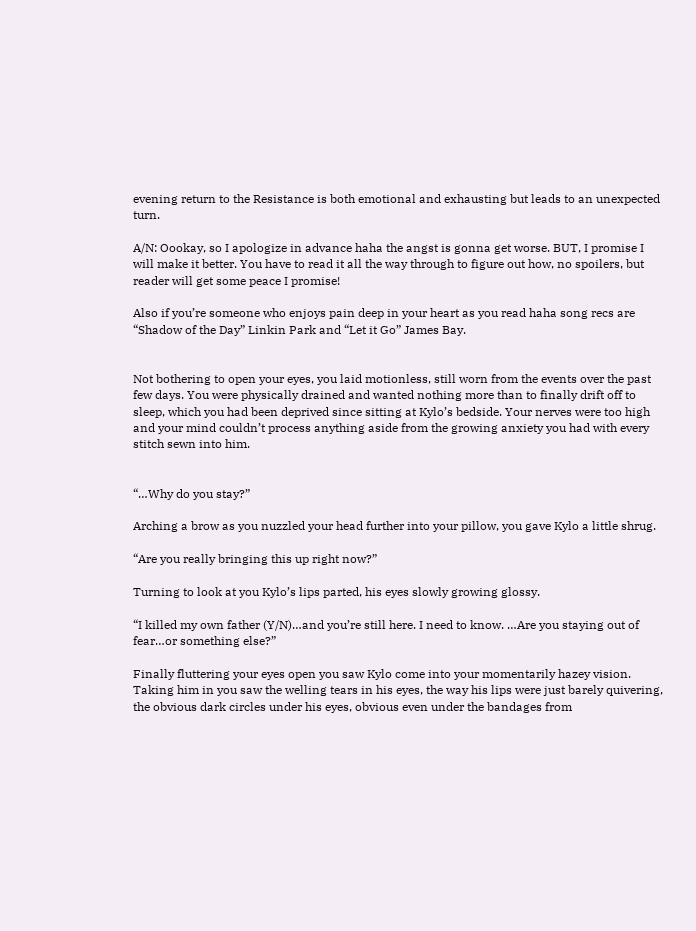evening return to the Resistance is both emotional and exhausting but leads to an unexpected turn.

A/N: Oookay, so I apologize in advance haha the angst is gonna get worse. BUT, I promise I will make it better. You have to read it all the way through to figure out how, no spoilers, but reader will get some peace I promise!

Also if you’re someone who enjoys pain deep in your heart as you read haha song recs are “Shadow of the Day” Linkin Park and “Let it Go” James Bay.


Not bothering to open your eyes, you laid motionless, still worn from the events over the past few days. You were physically drained and wanted nothing more than to finally drift off to sleep, which you had been deprived since sitting at Kylo’s bedside. Your nerves were too high and your mind couldn’t process anything aside from the growing anxiety you had with every stitch sewn into him.


“…Why do you stay?”

Arching a brow as you nuzzled your head further into your pillow, you gave Kylo a little shrug.

“Are you really bringing this up right now?”

Turning to look at you Kylo’s lips parted, his eyes slowly growing glossy.

“I killed my own father (Y/N)…and you’re still here. I need to know. …Are you staying out of fear…or something else?”

Finally fluttering your eyes open you saw Kylo come into your momentarily hazey vision. Taking him in you saw the welling tears in his eyes, the way his lips were just barely quivering, the obvious dark circles under his eyes, obvious even under the bandages from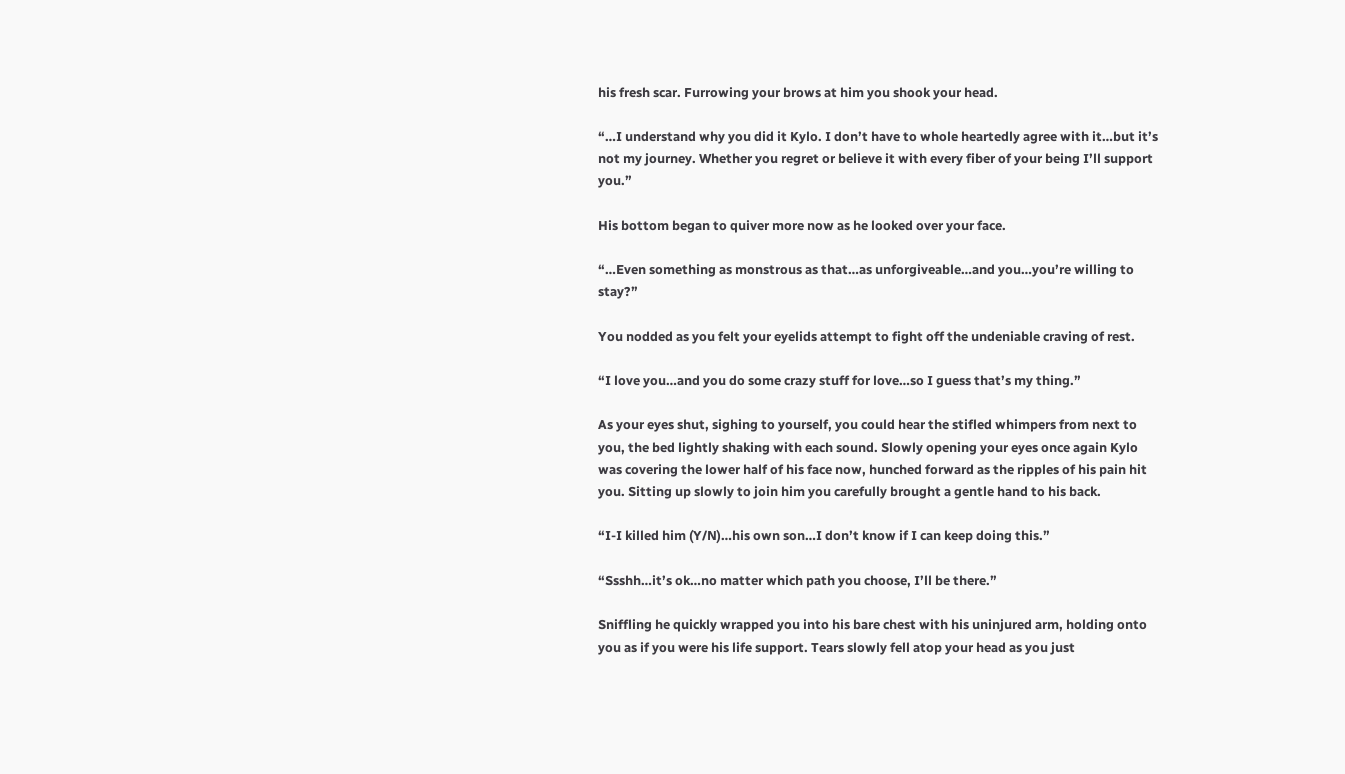his fresh scar. Furrowing your brows at him you shook your head.

“…I understand why you did it Kylo. I don’t have to whole heartedly agree with it…but it’s not my journey. Whether you regret or believe it with every fiber of your being I’ll support you.”

His bottom began to quiver more now as he looked over your face.

“…Even something as monstrous as that…as unforgiveable…and you…you’re willing to stay?”

You nodded as you felt your eyelids attempt to fight off the undeniable craving of rest.

“I love you…and you do some crazy stuff for love…so I guess that’s my thing.”

As your eyes shut, sighing to yourself, you could hear the stifled whimpers from next to you, the bed lightly shaking with each sound. Slowly opening your eyes once again Kylo was covering the lower half of his face now, hunched forward as the ripples of his pain hit you. Sitting up slowly to join him you carefully brought a gentle hand to his back.

“I-I killed him (Y/N)…his own son…I don’t know if I can keep doing this.”

“Ssshh…it’s ok…no matter which path you choose, I’ll be there.”

Sniffling he quickly wrapped you into his bare chest with his uninjured arm, holding onto you as if you were his life support. Tears slowly fell atop your head as you just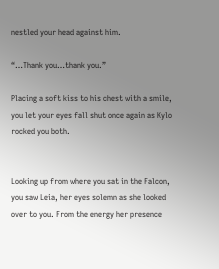nestled your head against him.

“…Thank you…thank you.”

Placing a soft kiss to his chest with a smile, you let your eyes fall shut once again as Kylo rocked you both.


Looking up from where you sat in the Falcon, you saw Leia, her eyes solemn as she looked over to you. From the energy her presence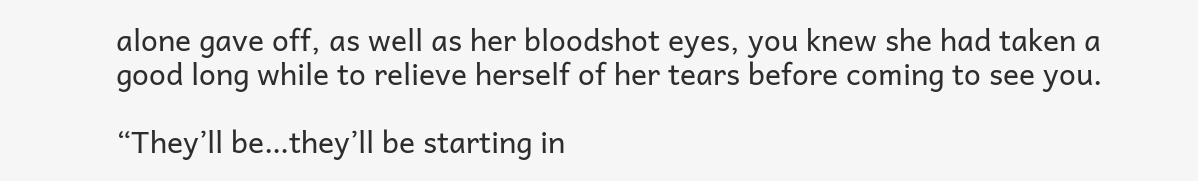alone gave off, as well as her bloodshot eyes, you knew she had taken a good long while to relieve herself of her tears before coming to see you.

“They’ll be…they’ll be starting in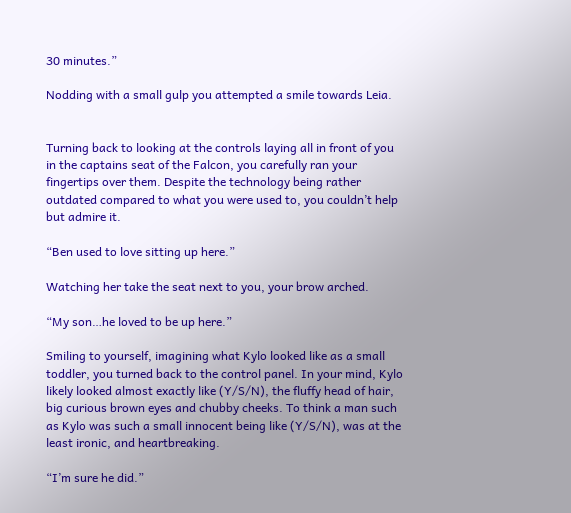30 minutes.”

Nodding with a small gulp you attempted a smile towards Leia.


Turning back to looking at the controls laying all in front of you in the captains seat of the Falcon, you carefully ran your fingertips over them. Despite the technology being rather outdated compared to what you were used to, you couldn’t help but admire it.

“Ben used to love sitting up here.”

Watching her take the seat next to you, your brow arched.

“My son…he loved to be up here.”

Smiling to yourself, imagining what Kylo looked like as a small toddler, you turned back to the control panel. In your mind, Kylo likely looked almost exactly like (Y/S/N), the fluffy head of hair, big curious brown eyes and chubby cheeks. To think a man such as Kylo was such a small innocent being like (Y/S/N), was at the least ironic, and heartbreaking.

“I’m sure he did.”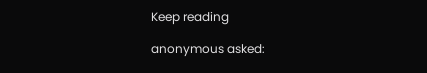Keep reading

anonymous asked: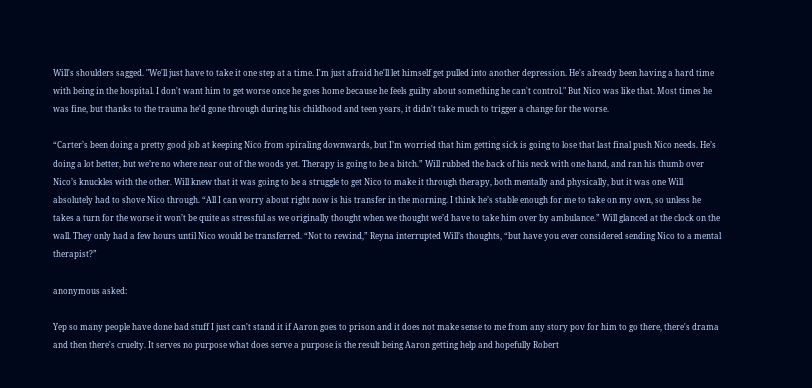Will's shoulders sagged. "We'll just have to take it one step at a time. I'm just afraid he'll let himself get pulled into another depression. He's already been having a hard time with being in the hospital. I don't want him to get worse once he goes home because he feels guilty about something he can't control." But Nico was like that. Most times he was fine, but thanks to the trauma he'd gone through during his childhood and teen years, it didn't take much to trigger a change for the worse.

“Carter’s been doing a pretty good job at keeping Nico from spiraling downwards, but I’m worried that him getting sick is going to lose that last final push Nico needs. He’s doing a lot better, but we’re no where near out of the woods yet. Therapy is going to be a bitch.” Will rubbed the back of his neck with one hand, and ran his thumb over Nico’s knuckles with the other. Will knew that it was going to be a struggle to get Nico to make it through therapy, both mentally and physically, but it was one Will absolutely had to shove Nico through. “All I can worry about right now is his transfer in the morning. I think he’s stable enough for me to take on my own, so unless he takes a turn for the worse it won’t be quite as stressful as we originally thought when we thought we’d have to take him over by ambulance.” Will glanced at the clock on the wall. They only had a few hours until Nico would be transferred. “Not to rewind,” Reyna interrupted Will’s thoughts, “but have you ever considered sending Nico to a mental therapist?”

anonymous asked:

Yep so many people have done bad stuff I just can't stand it if Aaron goes to prison and it does not make sense to me from any story pov for him to go there, there's drama and then there's cruelty. It serves no purpose what does serve a purpose is the result being Aaron getting help and hopefully Robert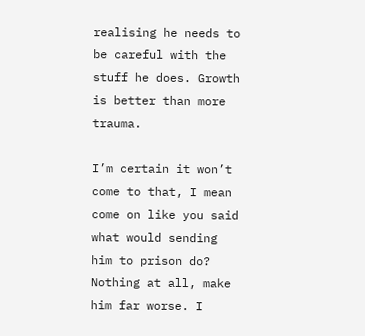realising he needs to be careful with the stuff he does. Growth is better than more trauma.

I’m certain it won’t come to that, I mean come on like you said what would sending him to prison do? Nothing at all, make him far worse. I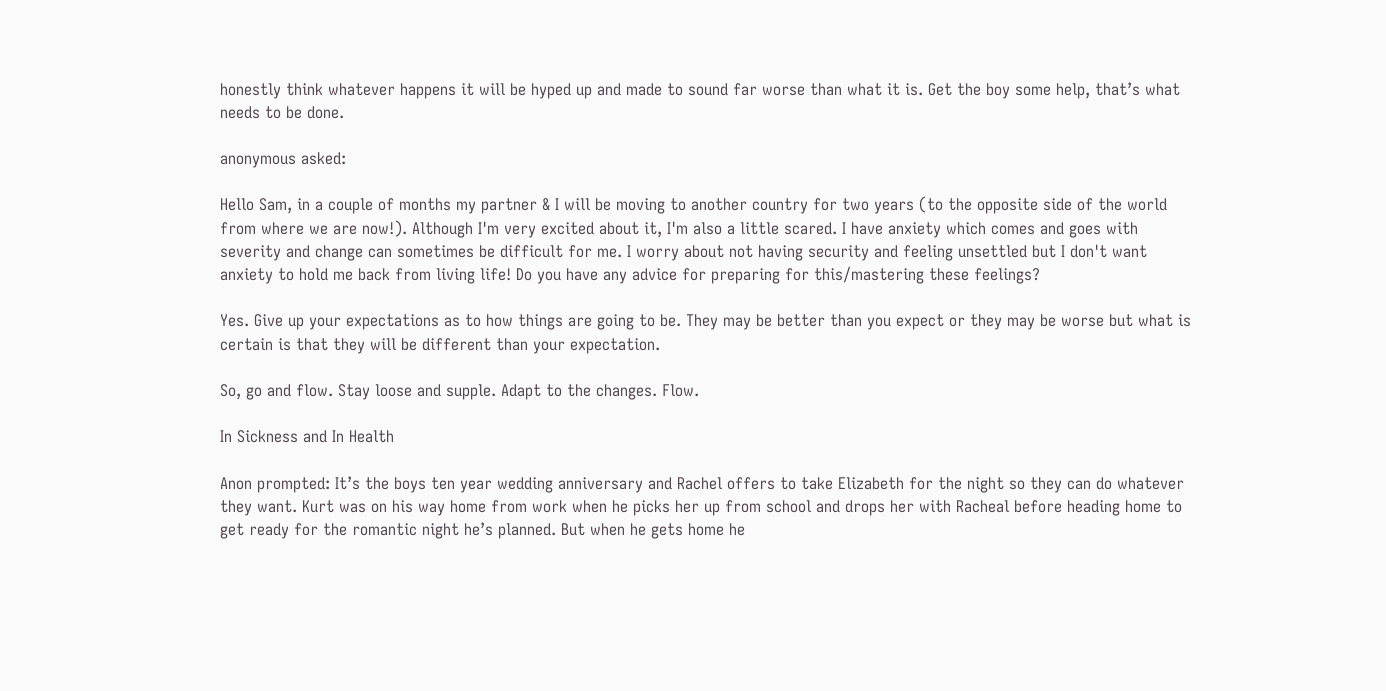honestly think whatever happens it will be hyped up and made to sound far worse than what it is. Get the boy some help, that’s what needs to be done.

anonymous asked:

Hello Sam, in a couple of months my partner & I will be moving to another country for two years (to the opposite side of the world from where we are now!). Although I'm very excited about it, I'm also a little scared. I have anxiety which comes and goes with severity and change can sometimes be difficult for me. I worry about not having security and feeling unsettled but I don't want anxiety to hold me back from living life! Do you have any advice for preparing for this/mastering these feelings?

Yes. Give up your expectations as to how things are going to be. They may be better than you expect or they may be worse but what is certain is that they will be different than your expectation.

So, go and flow. Stay loose and supple. Adapt to the changes. Flow.

In Sickness and In Health

Anon prompted: It’s the boys ten year wedding anniversary and Rachel offers to take Elizabeth for the night so they can do whatever they want. Kurt was on his way home from work when he picks her up from school and drops her with Racheal before heading home to get ready for the romantic night he’s planned. But when he gets home he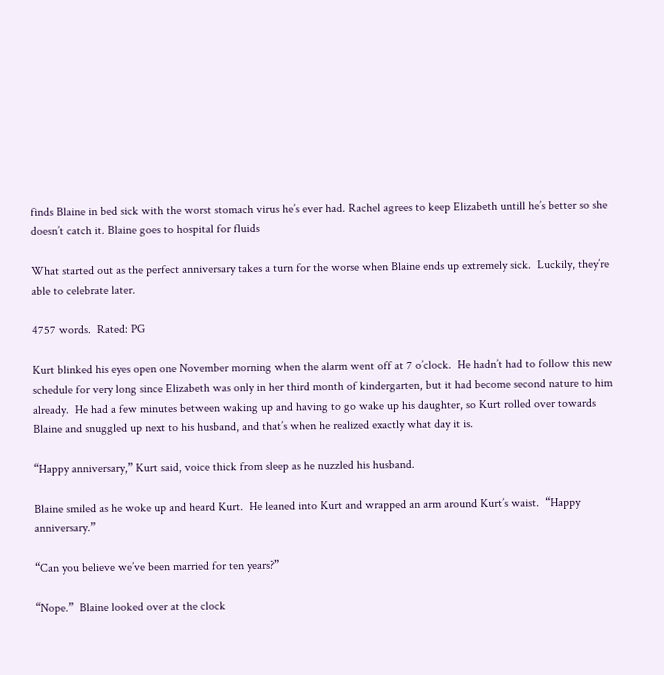finds Blaine in bed sick with the worst stomach virus he’s ever had. Rachel agrees to keep Elizabeth untill he’s better so she doesn’t catch it. Blaine goes to hospital for fluids

What started out as the perfect anniversary takes a turn for the worse when Blaine ends up extremely sick.  Luckily, they’re able to celebrate later.

4757 words.  Rated: PG

Kurt blinked his eyes open one November morning when the alarm went off at 7 o’clock.  He hadn’t had to follow this new schedule for very long since Elizabeth was only in her third month of kindergarten, but it had become second nature to him already.  He had a few minutes between waking up and having to go wake up his daughter, so Kurt rolled over towards Blaine and snuggled up next to his husband, and that’s when he realized exactly what day it is.

“Happy anniversary,” Kurt said, voice thick from sleep as he nuzzled his husband.

Blaine smiled as he woke up and heard Kurt.  He leaned into Kurt and wrapped an arm around Kurt’s waist.  “Happy anniversary.”

“Can you believe we’ve been married for ten years?”

“Nope.”  Blaine looked over at the clock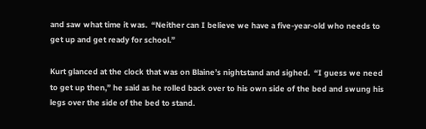and saw what time it was.  “Neither can I believe we have a five-year-old who needs to get up and get ready for school.”

Kurt glanced at the clock that was on Blaine’s nightstand and sighed.  “I guess we need to get up then,” he said as he rolled back over to his own side of the bed and swung his legs over the side of the bed to stand.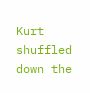Kurt shuffled down the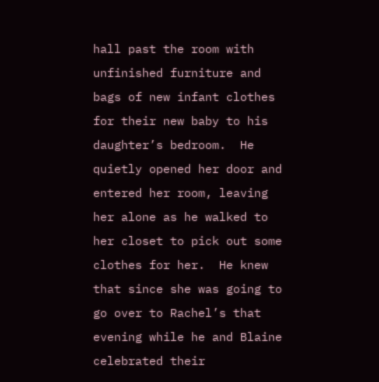hall past the room with unfinished furniture and bags of new infant clothes for their new baby to his daughter’s bedroom.  He quietly opened her door and entered her room, leaving her alone as he walked to her closet to pick out some clothes for her.  He knew that since she was going to go over to Rachel’s that evening while he and Blaine celebrated their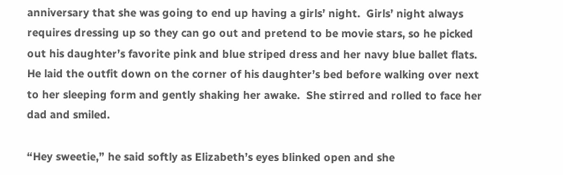anniversary that she was going to end up having a girls’ night.  Girls’ night always requires dressing up so they can go out and pretend to be movie stars, so he picked out his daughter’s favorite pink and blue striped dress and her navy blue ballet flats.  He laid the outfit down on the corner of his daughter’s bed before walking over next to her sleeping form and gently shaking her awake.  She stirred and rolled to face her dad and smiled.

“Hey sweetie,” he said softly as Elizabeth’s eyes blinked open and she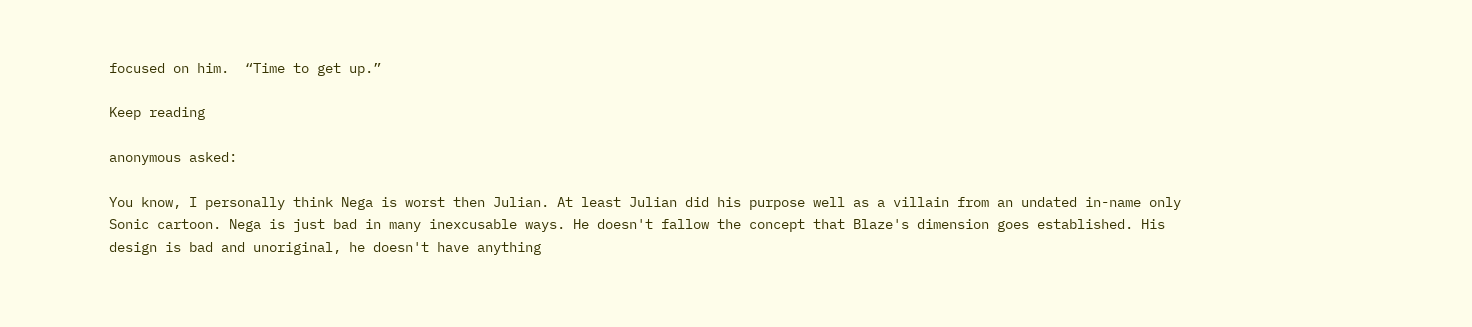focused on him.  “Time to get up.”

Keep reading

anonymous asked:

You know, I personally think Nega is worst then Julian. At least Julian did his purpose well as a villain from an undated in-name only Sonic cartoon. Nega is just bad in many inexcusable ways. He doesn't fallow the concept that Blaze's dimension goes established. His design is bad and unoriginal, he doesn't have anything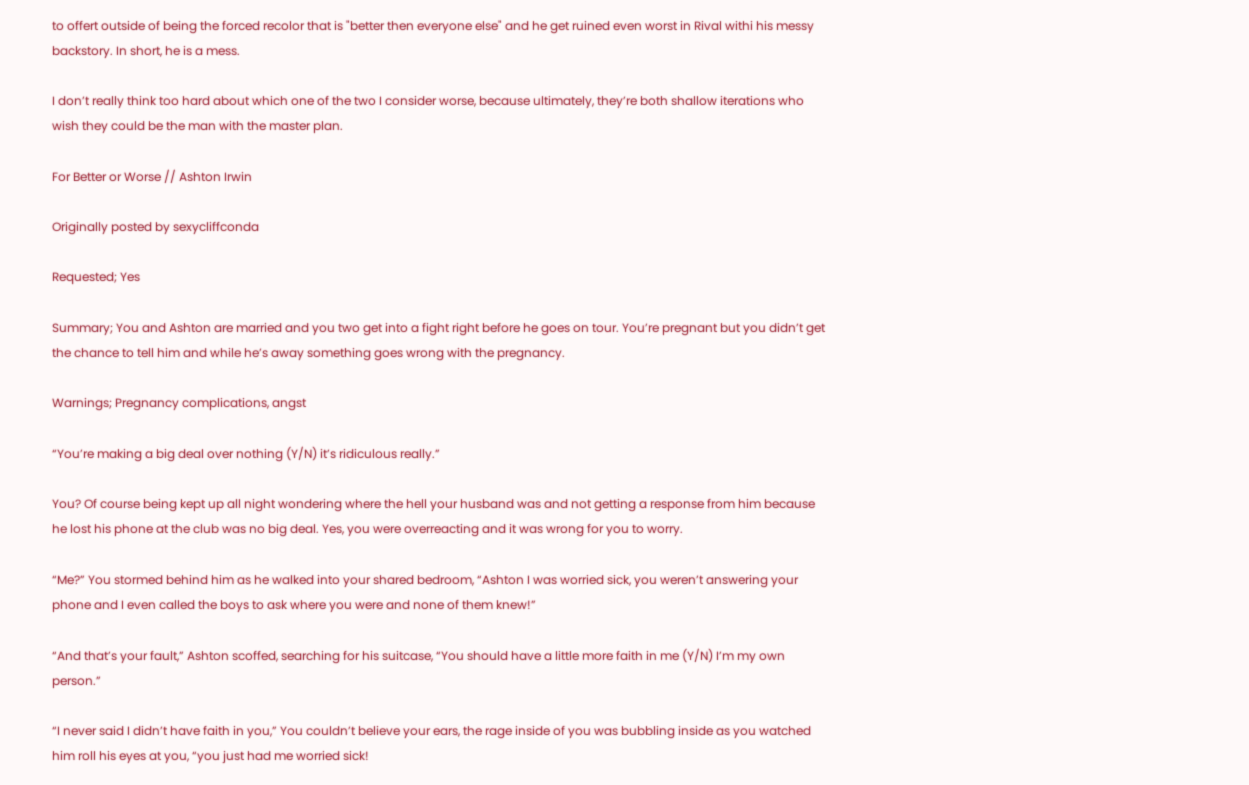to offert outside of being the forced recolor that is "better then everyone else" and he get ruined even worst in Rival withi his messy backstory. In short, he is a mess.

I don’t really think too hard about which one of the two I consider worse, because ultimately, they’re both shallow iterations who wish they could be the man with the master plan.

For Better or Worse // Ashton Irwin

Originally posted by sexycliffconda

Requested; Yes

Summary; You and Ashton are married and you two get into a fight right before he goes on tour. You’re pregnant but you didn’t get the chance to tell him and while he’s away something goes wrong with the pregnancy.

Warnings; Pregnancy complications, angst

“You’re making a big deal over nothing (Y/N) it’s ridiculous really.”

You? Of course being kept up all night wondering where the hell your husband was and not getting a response from him because he lost his phone at the club was no big deal. Yes, you were overreacting and it was wrong for you to worry.

“Me?” You stormed behind him as he walked into your shared bedroom, “Ashton I was worried sick, you weren’t answering your phone and I even called the boys to ask where you were and none of them knew!”

“And that’s your fault,” Ashton scoffed, searching for his suitcase, “You should have a little more faith in me (Y/N) I’m my own person.”

“I never said I didn’t have faith in you,” You couldn’t believe your ears, the rage inside of you was bubbling inside as you watched him roll his eyes at you, “you just had me worried sick!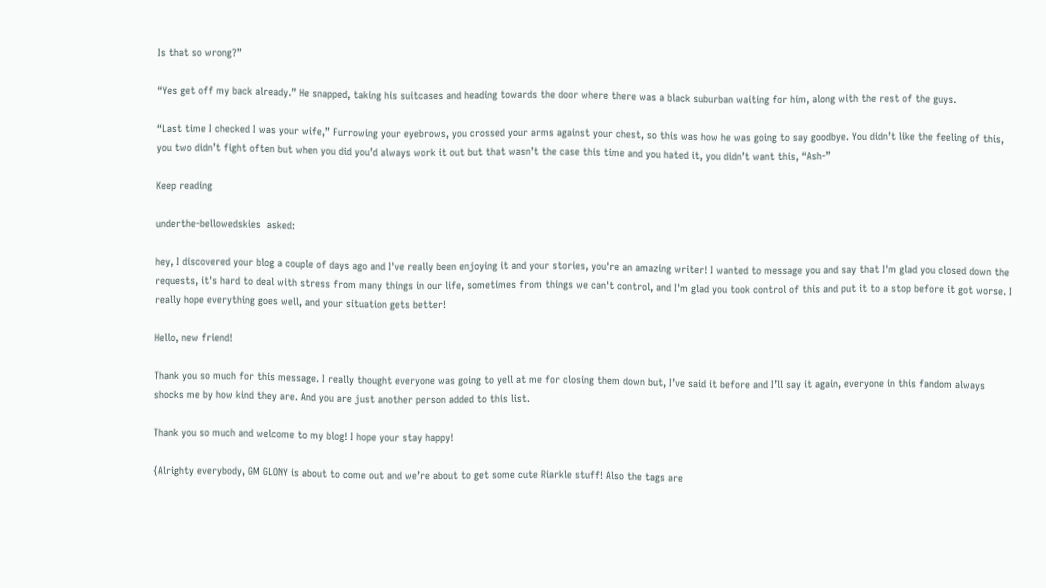Is that so wrong?”

“Yes get off my back already.” He snapped, taking his suitcases and heading towards the door where there was a black suburban waiting for him, along with the rest of the guys.

“Last time I checked I was your wife,” Furrowing your eyebrows, you crossed your arms against your chest, so this was how he was going to say goodbye. You didn’t like the feeling of this, you two didn’t fight often but when you did you’d always work it out but that wasn’t the case this time and you hated it, you didn’t want this, “Ash-”

Keep reading

underthe-bellowedskies  asked:

hey, I discovered your blog a couple of days ago and I've really been enjoying it and your stories, you're an amazing writer! I wanted to message you and say that I'm glad you closed down the requests, it's hard to deal with stress from many things in our life, sometimes from things we can't control, and I'm glad you took control of this and put it to a stop before it got worse. I really hope everything goes well, and your situation gets better!

Hello, new friend!

Thank you so much for this message. I really thought everyone was going to yell at me for closing them down but, I’ve said it before and I’ll say it again, everyone in this fandom always shocks me by how kind they are. And you are just another person added to this list.

Thank you so much and welcome to my blog! I hope your stay happy!

{Alrighty everybody, GM GLONY is about to come out and we’re about to get some cute Riarkle stuff! Also the tags are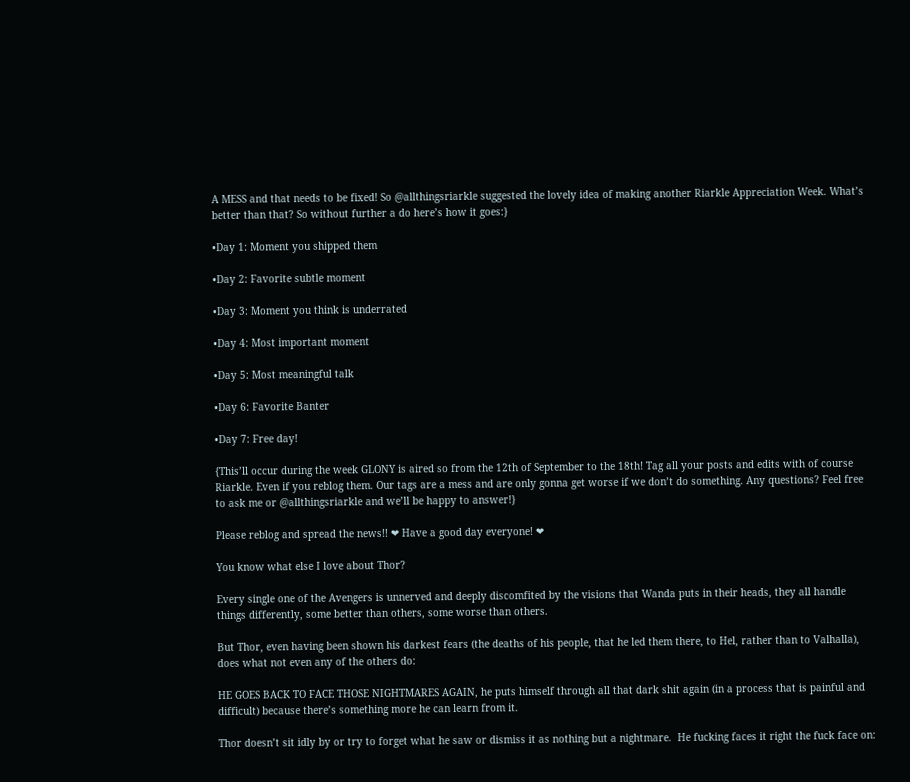A MESS and that needs to be fixed! So @allthingsriarkle suggested the lovely idea of making another Riarkle Appreciation Week. What’s better than that? So without further a do here’s how it goes:}

•Day 1: Moment you shipped them

•Day 2: Favorite subtle moment

•Day 3: Moment you think is underrated

•Day 4: Most important moment

•Day 5: Most meaningful talk

•Day 6: Favorite Banter

•Day 7: Free day!

{This’ll occur during the week GLONY is aired so from the 12th of September to the 18th! Tag all your posts and edits with of course Riarkle. Even if you reblog them. Our tags are a mess and are only gonna get worse if we don’t do something. Any questions? Feel free to ask me or @allthingsriarkle and we’ll be happy to answer!}

Please reblog and spread the news!! ❤ Have a good day everyone! ❤

You know what else I love about Thor?

Every single one of the Avengers is unnerved and deeply discomfited by the visions that Wanda puts in their heads, they all handle things differently, some better than others, some worse than others.

But Thor, even having been shown his darkest fears (the deaths of his people, that he led them there, to Hel, rather than to Valhalla), does what not even any of the others do:

HE GOES BACK TO FACE THOSE NIGHTMARES AGAIN, he puts himself through all that dark shit again (in a process that is painful and difficult) because there’s something more he can learn from it.

Thor doesn’t sit idly by or try to forget what he saw or dismiss it as nothing but a nightmare.  He fucking faces it right the fuck face on: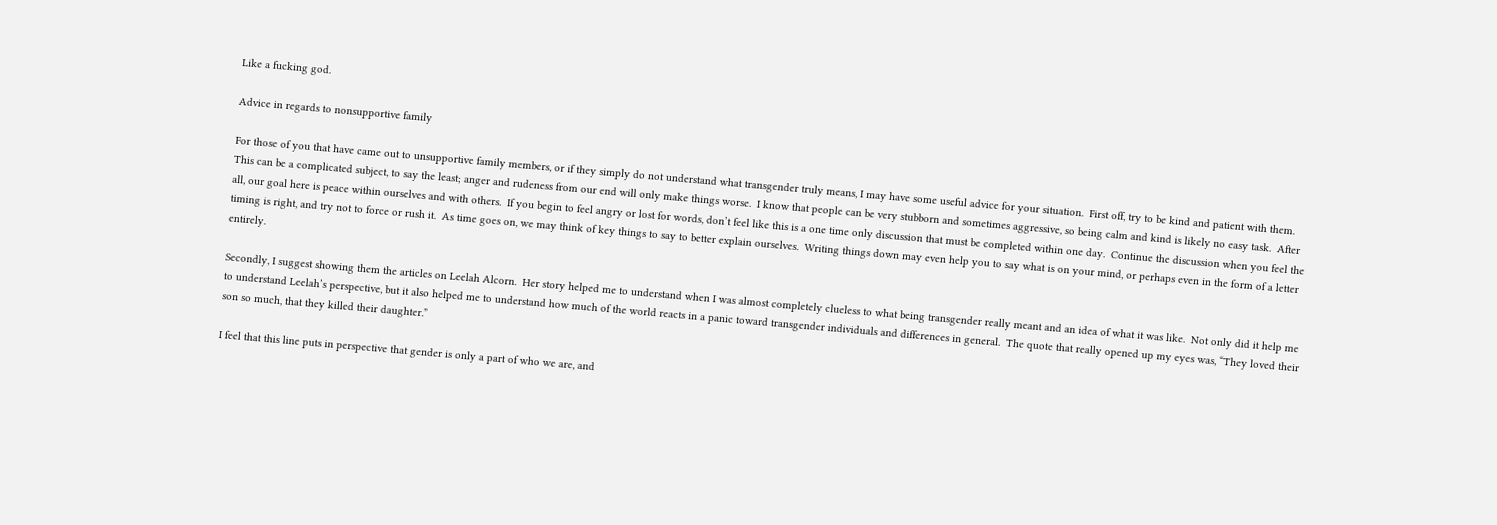Like a fucking god.

Advice in regards to nonsupportive family

For those of you that have came out to unsupportive family members, or if they simply do not understand what transgender truly means, I may have some useful advice for your situation.  First off, try to be kind and patient with them. This can be a complicated subject, to say the least; anger and rudeness from our end will only make things worse.  I know that people can be very stubborn and sometimes aggressive, so being calm and kind is likely no easy task.  After all, our goal here is peace within ourselves and with others.  If you begin to feel angry or lost for words, don’t feel like this is a one time only discussion that must be completed within one day.  Continue the discussion when you feel the timing is right, and try not to force or rush it.  As time goes on, we may think of key things to say to better explain ourselves.  Writing things down may even help you to say what is on your mind, or perhaps even in the form of a letter entirely.

Secondly, I suggest showing them the articles on Leelah Alcorn.  Her story helped me to understand when I was almost completely clueless to what being transgender really meant and an idea of what it was like.  Not only did it help me to understand Leelah’s perspective, but it also helped me to understand how much of the world reacts in a panic toward transgender individuals and differences in general.  The quote that really opened up my eyes was, “They loved their son so much, that they killed their daughter.”

I feel that this line puts in perspective that gender is only a part of who we are, and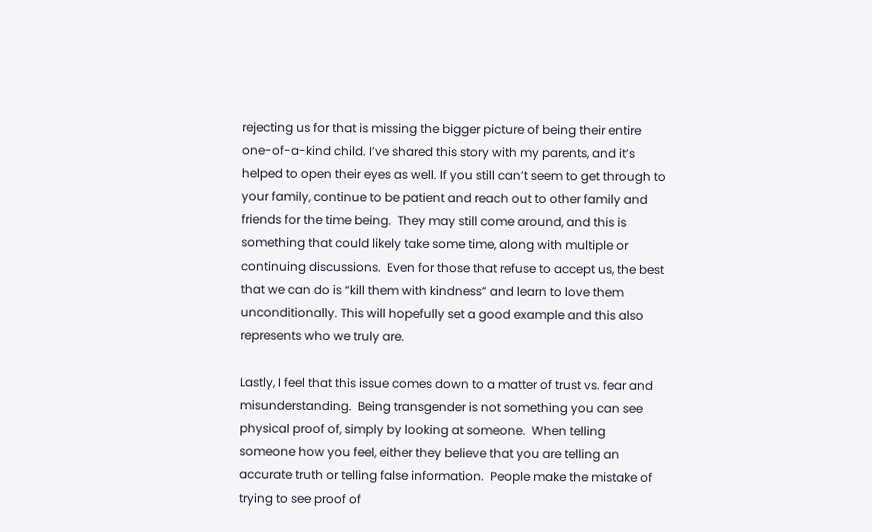rejecting us for that is missing the bigger picture of being their entire one-of-a-kind child. I’ve shared this story with my parents, and it’s helped to open their eyes as well. If you still can’t seem to get through to your family, continue to be patient and reach out to other family and friends for the time being.  They may still come around, and this is something that could likely take some time, along with multiple or continuing discussions.  Even for those that refuse to accept us, the best that we can do is “kill them with kindness” and learn to love them unconditionally. This will hopefully set a good example and this also represents who we truly are.

Lastly, I feel that this issue comes down to a matter of trust vs. fear and misunderstanding.  Being transgender is not something you can see physical proof of, simply by looking at someone.  When telling someone how you feel, either they believe that you are telling an accurate truth or telling false information.  People make the mistake of trying to see proof of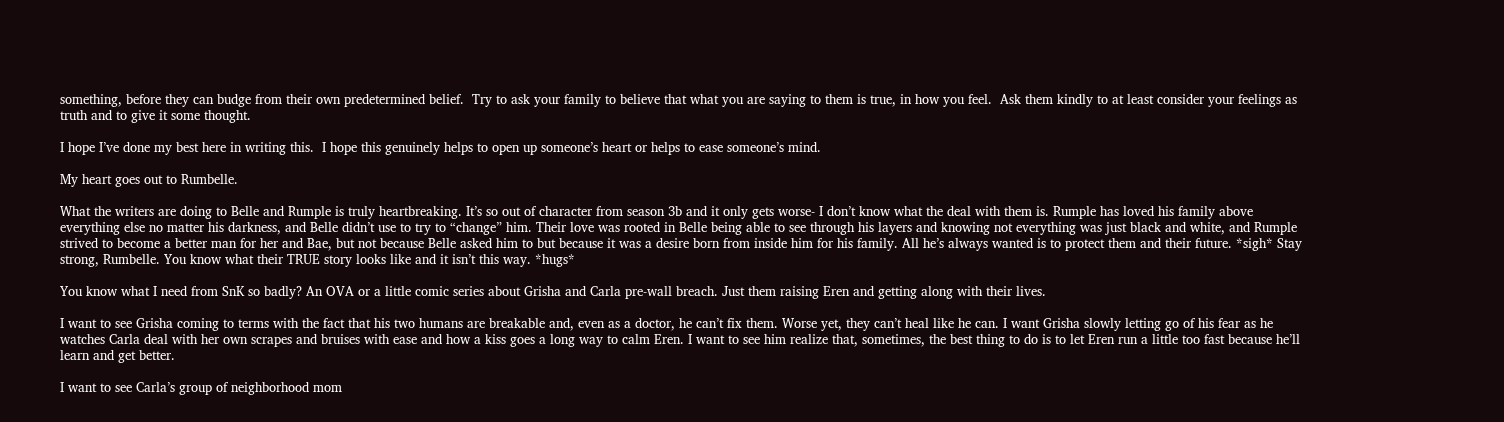something, before they can budge from their own predetermined belief.  Try to ask your family to believe that what you are saying to them is true, in how you feel.  Ask them kindly to at least consider your feelings as truth and to give it some thought.

I hope I’ve done my best here in writing this.  I hope this genuinely helps to open up someone’s heart or helps to ease someone’s mind.

My heart goes out to Rumbelle.

What the writers are doing to Belle and Rumple is truly heartbreaking. It’s so out of character from season 3b and it only gets worse- I don’t know what the deal with them is. Rumple has loved his family above everything else no matter his darkness, and Belle didn’t use to try to “change” him. Their love was rooted in Belle being able to see through his layers and knowing not everything was just black and white, and Rumple strived to become a better man for her and Bae, but not because Belle asked him to but because it was a desire born from inside him for his family. All he’s always wanted is to protect them and their future. *sigh* Stay strong, Rumbelle. You know what their TRUE story looks like and it isn’t this way. *hugs*

You know what I need from SnK so badly? An OVA or a little comic series about Grisha and Carla pre-wall breach. Just them raising Eren and getting along with their lives.

I want to see Grisha coming to terms with the fact that his two humans are breakable and, even as a doctor, he can’t fix them. Worse yet, they can’t heal like he can. I want Grisha slowly letting go of his fear as he watches Carla deal with her own scrapes and bruises with ease and how a kiss goes a long way to calm Eren. I want to see him realize that, sometimes, the best thing to do is to let Eren run a little too fast because he’ll learn and get better.

I want to see Carla’s group of neighborhood mom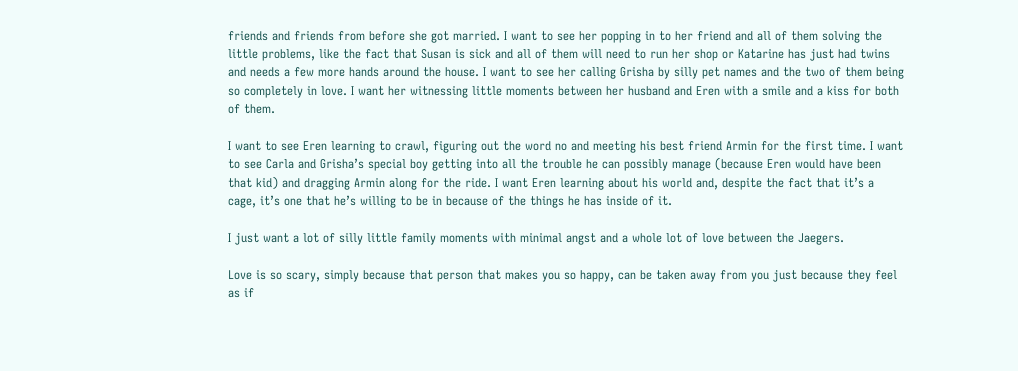friends and friends from before she got married. I want to see her popping in to her friend and all of them solving the little problems, like the fact that Susan is sick and all of them will need to run her shop or Katarine has just had twins and needs a few more hands around the house. I want to see her calling Grisha by silly pet names and the two of them being so completely in love. I want her witnessing little moments between her husband and Eren with a smile and a kiss for both of them.

I want to see Eren learning to crawl, figuring out the word no and meeting his best friend Armin for the first time. I want to see Carla and Grisha’s special boy getting into all the trouble he can possibly manage (because Eren would have been that kid) and dragging Armin along for the ride. I want Eren learning about his world and, despite the fact that it’s a cage, it’s one that he’s willing to be in because of the things he has inside of it.

I just want a lot of silly little family moments with minimal angst and a whole lot of love between the Jaegers.

Love is so scary, simply because that person that makes you so happy, can be taken away from you just because they feel as if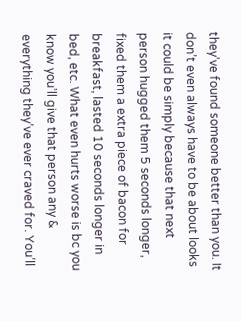they’ve found someone better than you. It don’t even always have to be about looks it could be simply because that next person hugged them 5 seconds longer, fixed them a extra piece of bacon for breakfast, lasted 10 seconds longer in bed, etc. What even hurts worse is bc you know you’ll give that person any & everything they’ve ever craved for. You’ll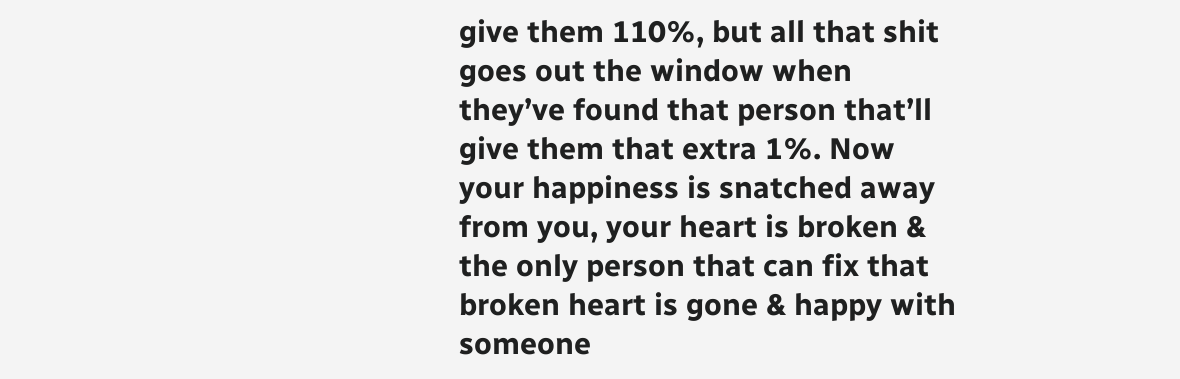give them 110%, but all that shit goes out the window when they’ve found that person that’ll give them that extra 1%. Now your happiness is snatched away from you, your heart is broken & the only person that can fix that broken heart is gone & happy with someone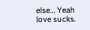else… Yeah love sucks.